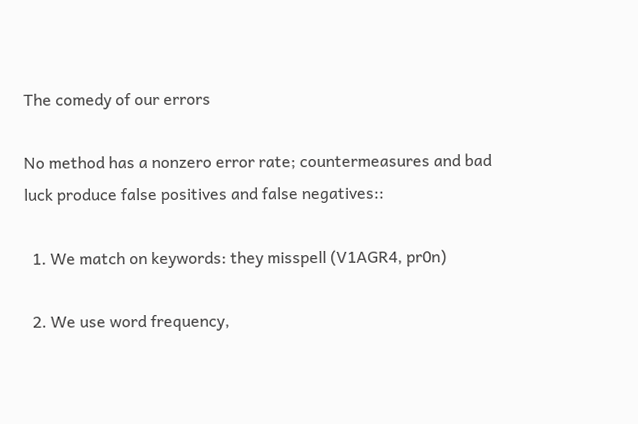The comedy of our errors

No method has a nonzero error rate; countermeasures and bad luck produce false positives and false negatives::

  1. We match on keywords: they misspell (V1AGR4, pr0n)

  2. We use word frequency,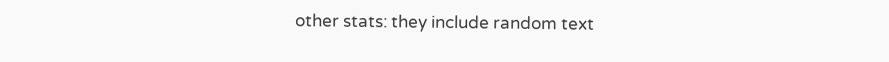other stats: they include random text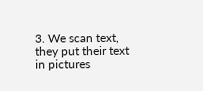3. We scan text, they put their text in pictures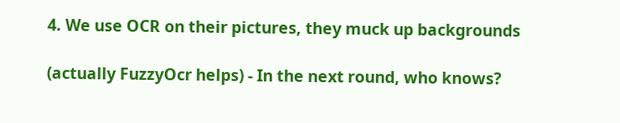4. We use OCR on their pictures, they muck up backgrounds

(actually FuzzyOcr helps) - In the next round, who knows?